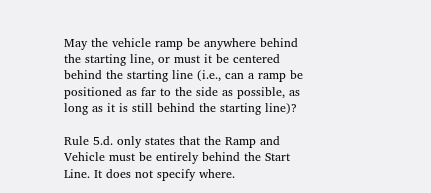May the vehicle ramp be anywhere behind the starting line, or must it be centered behind the starting line (i.e., can a ramp be positioned as far to the side as possible, as long as it is still behind the starting line)?

Rule 5.d. only states that the Ramp and Vehicle must be entirely behind the Start Line. It does not specify where.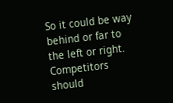So it could be way behind or far to the left or right. Competitors should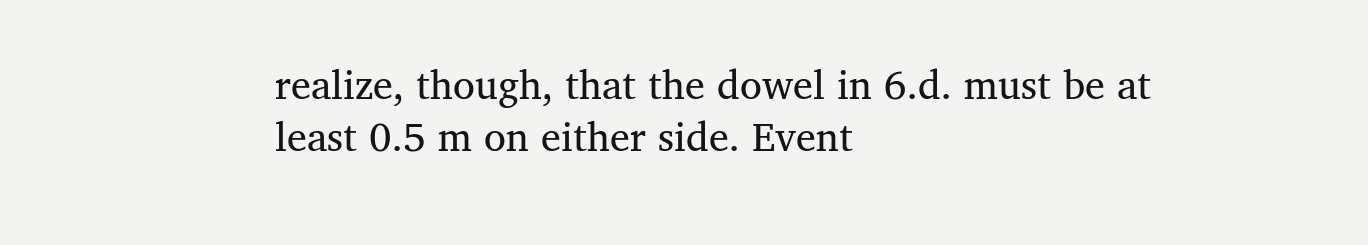realize, though, that the dowel in 6.d. must be at least 0.5 m on either side. Event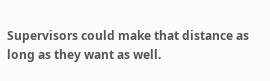Supervisors could make that distance as long as they want as well.